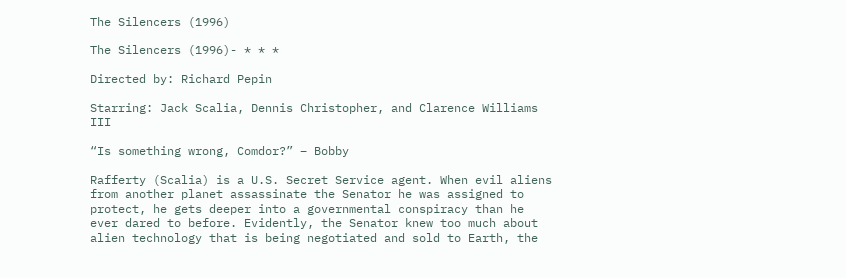The Silencers (1996)

The Silencers (1996)- * * *

Directed by: Richard Pepin

Starring: Jack Scalia, Dennis Christopher, and Clarence Williams III

“Is something wrong, Comdor?” – Bobby

Rafferty (Scalia) is a U.S. Secret Service agent. When evil aliens from another planet assassinate the Senator he was assigned to protect, he gets deeper into a governmental conspiracy than he ever dared to before. Evidently, the Senator knew too much about alien technology that is being negotiated and sold to Earth, the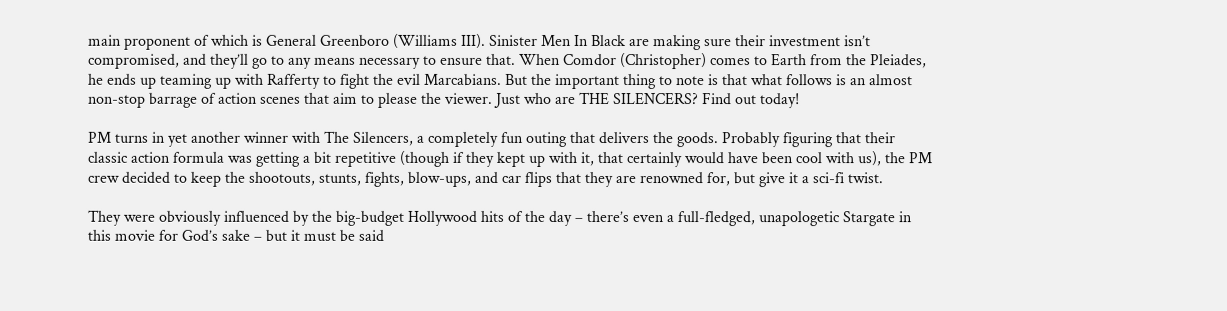main proponent of which is General Greenboro (Williams III). Sinister Men In Black are making sure their investment isn’t compromised, and they’ll go to any means necessary to ensure that. When Comdor (Christopher) comes to Earth from the Pleiades, he ends up teaming up with Rafferty to fight the evil Marcabians. But the important thing to note is that what follows is an almost non-stop barrage of action scenes that aim to please the viewer. Just who are THE SILENCERS? Find out today!

PM turns in yet another winner with The Silencers, a completely fun outing that delivers the goods. Probably figuring that their classic action formula was getting a bit repetitive (though if they kept up with it, that certainly would have been cool with us), the PM crew decided to keep the shootouts, stunts, fights, blow-ups, and car flips that they are renowned for, but give it a sci-fi twist.

They were obviously influenced by the big-budget Hollywood hits of the day – there’s even a full-fledged, unapologetic Stargate in this movie for God’s sake – but it must be said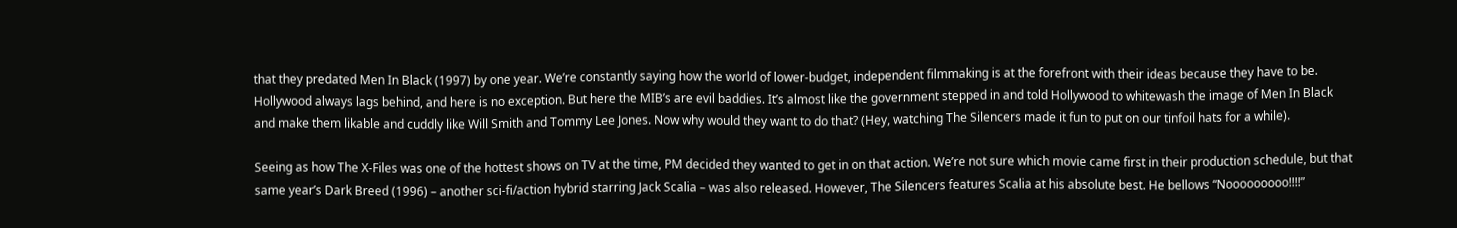that they predated Men In Black (1997) by one year. We’re constantly saying how the world of lower-budget, independent filmmaking is at the forefront with their ideas because they have to be. Hollywood always lags behind, and here is no exception. But here the MIB’s are evil baddies. It’s almost like the government stepped in and told Hollywood to whitewash the image of Men In Black and make them likable and cuddly like Will Smith and Tommy Lee Jones. Now why would they want to do that? (Hey, watching The Silencers made it fun to put on our tinfoil hats for a while).

Seeing as how The X-Files was one of the hottest shows on TV at the time, PM decided they wanted to get in on that action. We’re not sure which movie came first in their production schedule, but that same year’s Dark Breed (1996) – another sci-fi/action hybrid starring Jack Scalia – was also released. However, The Silencers features Scalia at his absolute best. He bellows “Nooooooooo!!!!”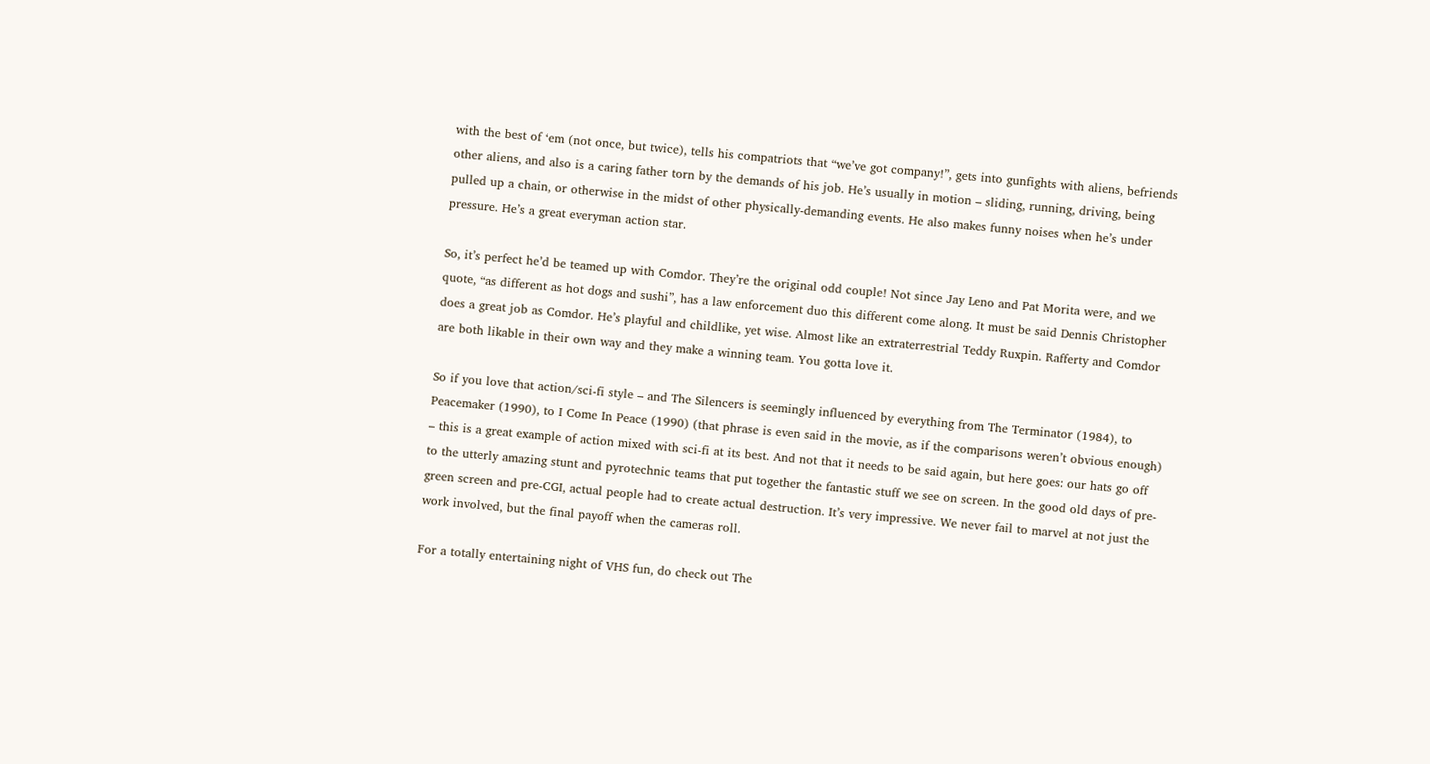with the best of ‘em (not once, but twice), tells his compatriots that “we’ve got company!”, gets into gunfights with aliens, befriends other aliens, and also is a caring father torn by the demands of his job. He’s usually in motion – sliding, running, driving, being pulled up a chain, or otherwise in the midst of other physically-demanding events. He also makes funny noises when he’s under pressure. He’s a great everyman action star.

So, it’s perfect he’d be teamed up with Comdor. They’re the original odd couple! Not since Jay Leno and Pat Morita were, and we quote, “as different as hot dogs and sushi”, has a law enforcement duo this different come along. It must be said Dennis Christopher does a great job as Comdor. He’s playful and childlike, yet wise. Almost like an extraterrestrial Teddy Ruxpin. Rafferty and Comdor are both likable in their own way and they make a winning team. You gotta love it.

So if you love that action/sci-fi style – and The Silencers is seemingly influenced by everything from The Terminator (1984), to Peacemaker (1990), to I Come In Peace (1990) (that phrase is even said in the movie, as if the comparisons weren’t obvious enough) – this is a great example of action mixed with sci-fi at its best. And not that it needs to be said again, but here goes: our hats go off to the utterly amazing stunt and pyrotechnic teams that put together the fantastic stuff we see on screen. In the good old days of pre-green screen and pre-CGI, actual people had to create actual destruction. It’s very impressive. We never fail to marvel at not just the work involved, but the final payoff when the cameras roll.

For a totally entertaining night of VHS fun, do check out The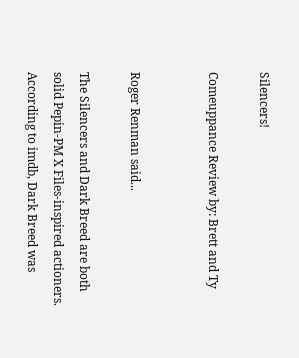Silencers!

Comeuppance Review by: Brett and Ty


Roger Renman said...

The Silencers and Dark Breed are both solid Pepin-PM X Files-inspired actioners. According to imdb, Dark Breed was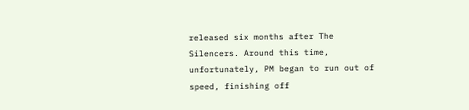released six months after The Silencers. Around this time, unfortunately, PM began to run out of speed, finishing off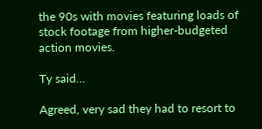the 90s with movies featuring loads of stock footage from higher-budgeted action movies.

Ty said...

Agreed, very sad they had to resort to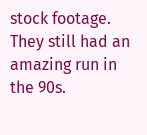stock footage. They still had an amazing run in the 90s.